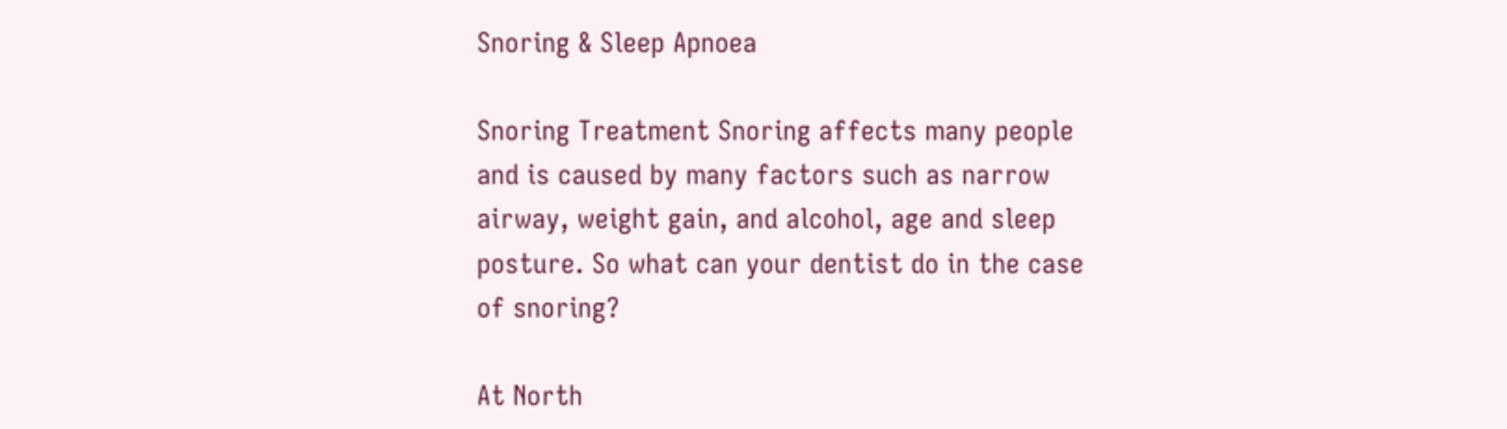Snoring & Sleep Apnoea

Snoring Treatment Snoring affects many people and is caused by many factors such as narrow airway, weight gain, and alcohol, age and sleep posture. So what can your dentist do in the case of snoring?

At North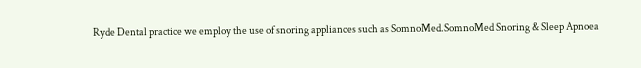Ryde Dental practice we employ the use of snoring appliances such as SomnoMed.SomnoMed Snoring & Sleep Apnoea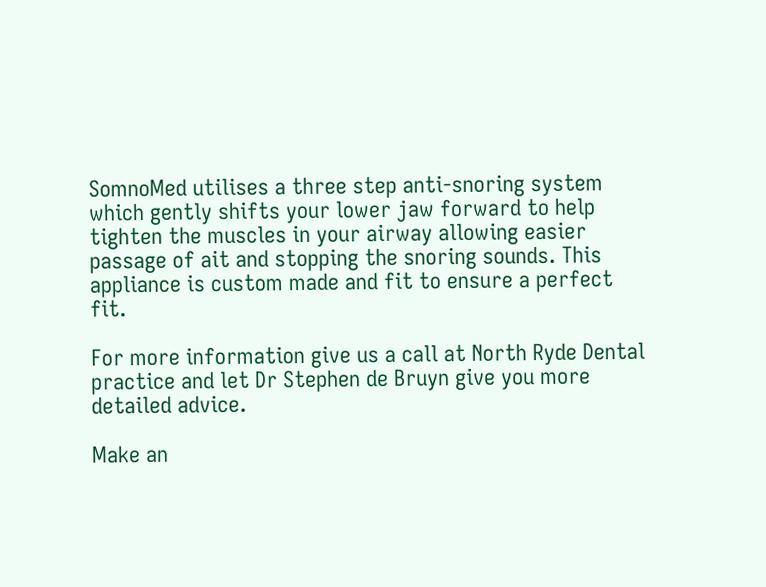SomnoMed utilises a three step anti-snoring system which gently shifts your lower jaw forward to help tighten the muscles in your airway allowing easier passage of ait and stopping the snoring sounds. This appliance is custom made and fit to ensure a perfect fit.

For more information give us a call at North Ryde Dental practice and let Dr Stephen de Bruyn give you more detailed advice.

Make an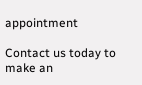appointment

Contact us today to make an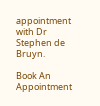appointment with Dr Stephen de Bruyn.

Book An Appointment